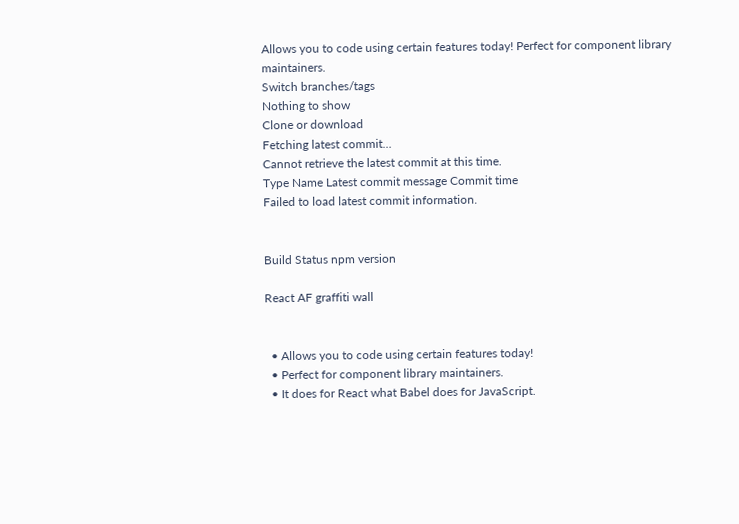Allows you to code using certain features today! Perfect for component library maintainers.
Switch branches/tags
Nothing to show
Clone or download
Fetching latest commit…
Cannot retrieve the latest commit at this time.
Type Name Latest commit message Commit time
Failed to load latest commit information.


Build Status npm version

React AF graffiti wall


  • Allows you to code using certain features today!
  • Perfect for component library maintainers.
  • It does for React what Babel does for JavaScript.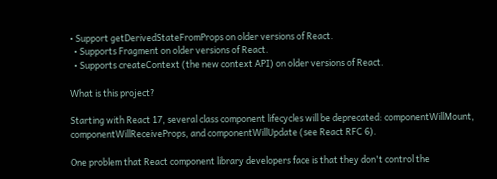• Support getDerivedStateFromProps on older versions of React.
  • Supports Fragment on older versions of React.
  • Supports createContext (the new context API) on older versions of React.

What is this project?

Starting with React 17, several class component lifecycles will be deprecated: componentWillMount, componentWillReceiveProps, and componentWillUpdate (see React RFC 6).

One problem that React component library developers face is that they don't control the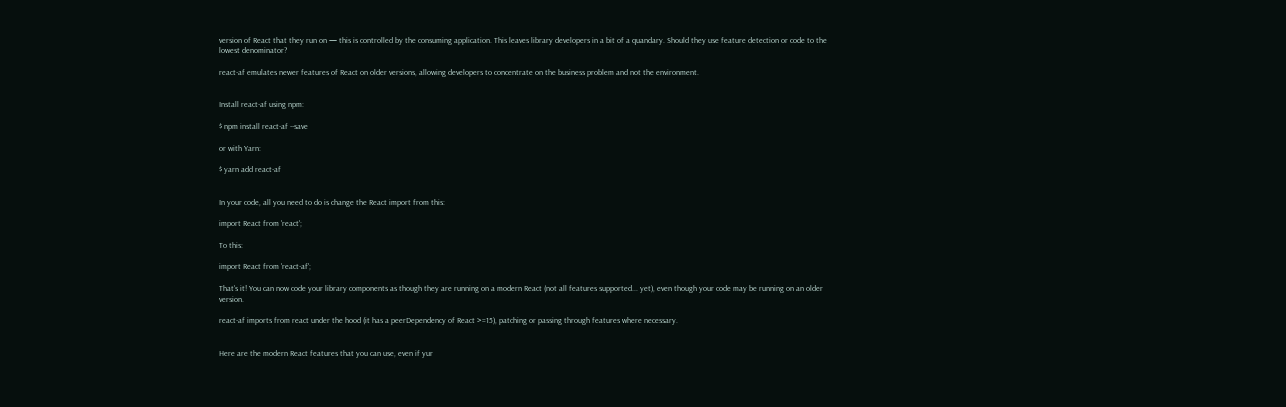version of React that they run on — this is controlled by the consuming application. This leaves library developers in a bit of a quandary. Should they use feature detection or code to the lowest denominator?

react-af emulates newer features of React on older versions, allowing developers to concentrate on the business problem and not the environment.


Install react-af using npm:

$ npm install react-af --save

or with Yarn:

$ yarn add react-af


In your code, all you need to do is change the React import from this:

import React from 'react';

To this:

import React from 'react-af';

That's it! You can now code your library components as though they are running on a modern React (not all features supported... yet), even though your code may be running on an older version.

react-af imports from react under the hood (it has a peerDependency of React >=15), patching or passing through features where necessary.


Here are the modern React features that you can use, even if yur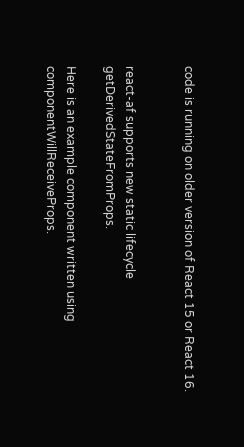code is running on older version of React 15 or React 16.


react-af supports new static lifecycle getDerivedStateFromProps.

Here is an example component written using componentWillReceiveProps.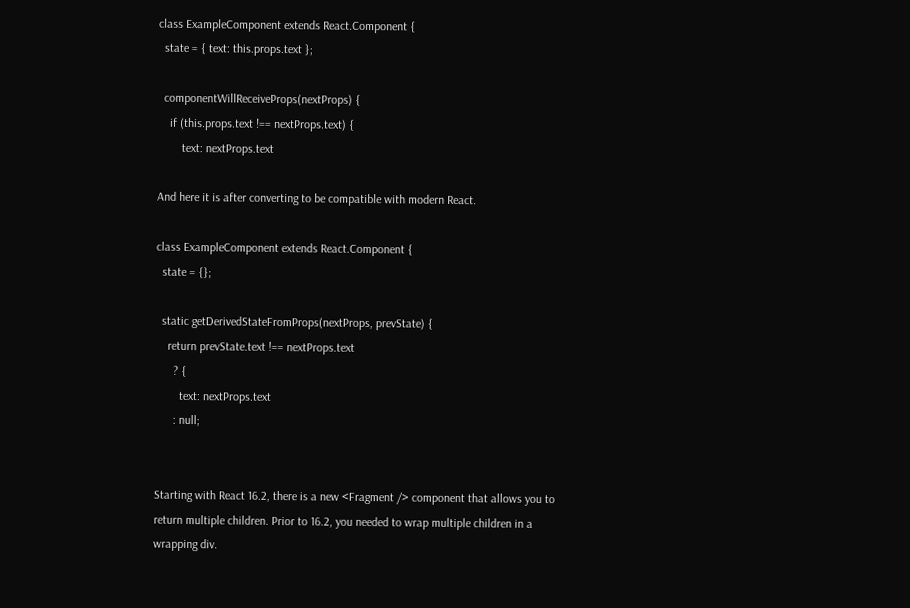class ExampleComponent extends React.Component {
  state = { text: this.props.text };

  componentWillReceiveProps(nextProps) {
    if (this.props.text !== nextProps.text) {
        text: nextProps.text

And here it is after converting to be compatible with modern React.

class ExampleComponent extends React.Component {
  state = {};

  static getDerivedStateFromProps(nextProps, prevState) {
    return prevState.text !== nextProps.text
      ? {
        text: nextProps.text
      : null;


Starting with React 16.2, there is a new <Fragment /> component that allows you to return multiple children. Prior to 16.2, you needed to wrap multiple children in a wrapping div.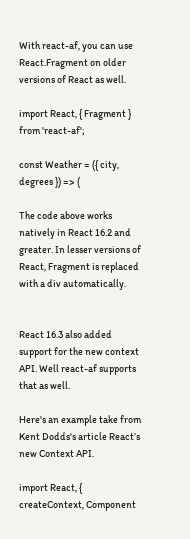With react-af, you can use React.Fragment on older versions of React as well.

import React, { Fragment } from 'react-af';

const Weather = ({ city, degrees }) => (

The code above works natively in React 16.2 and greater. In lesser versions of React, Fragment is replaced with a div automatically.


React 16.3 also added support for the new context API. Well react-af supports that as well.

Here's an example take from Kent Dodds's article React’s new Context API.

import React, { createContext, Component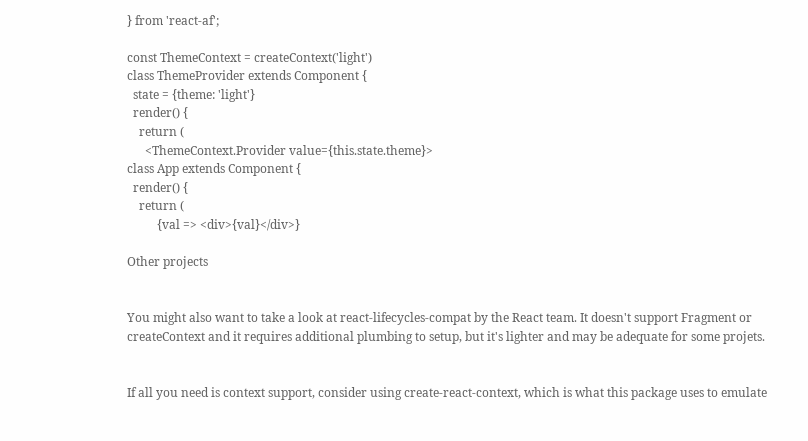} from 'react-af';

const ThemeContext = createContext('light')
class ThemeProvider extends Component {
  state = {theme: 'light'}
  render() {
    return (
      <ThemeContext.Provider value={this.state.theme}>
class App extends Component {
  render() {
    return (
          {val => <div>{val}</div>}

Other projects


You might also want to take a look at react-lifecycles-compat by the React team. It doesn't support Fragment or createContext and it requires additional plumbing to setup, but it's lighter and may be adequate for some projets.


If all you need is context support, consider using create-react-context, which is what this package uses to emulate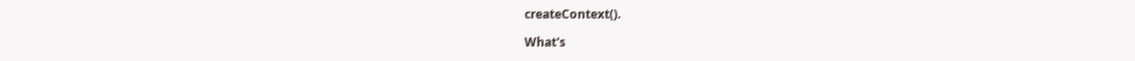createContext().

What's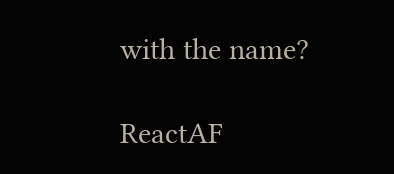with the name?

ReactAF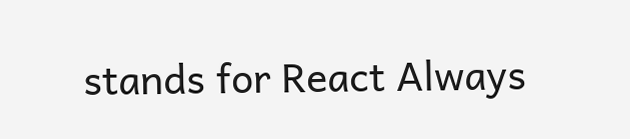stands for React Always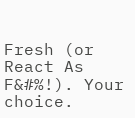Fresh (or React As F&#%!). Your choice.